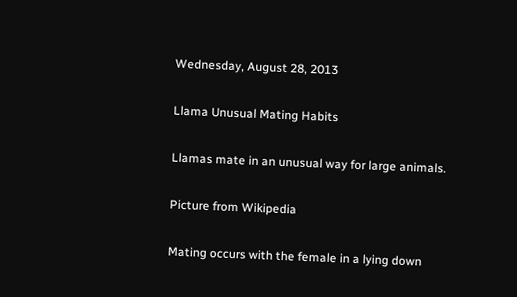Wednesday, August 28, 2013

Llama Unusual Mating Habits

Llamas mate in an unusual way for large animals.

Picture from Wikipedia

Mating occurs with the female in a lying down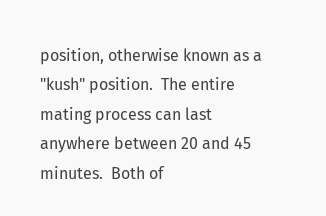position, otherwise known as a "kush" position.  The entire mating process can last anywhere between 20 and 45 minutes.  Both of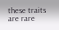these traits are rare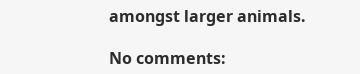amongst larger animals.

No comments: